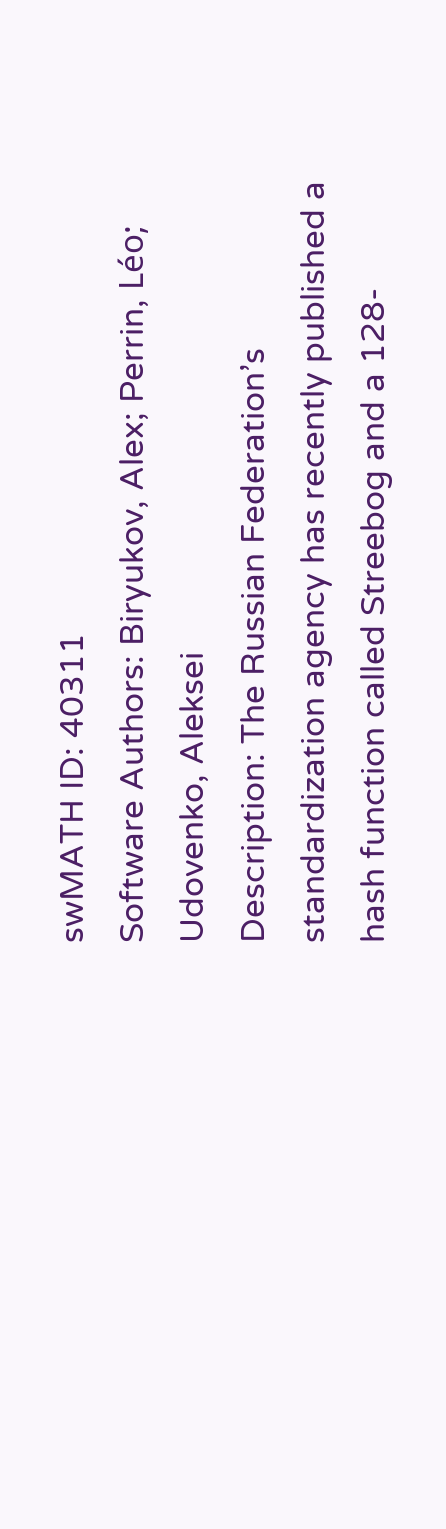swMATH ID: 40311
Software Authors: Biryukov, Alex; Perrin, Léo; Udovenko, Aleksei
Description: The Russian Federation’s standardization agency has recently published a hash function called Streebog and a 128-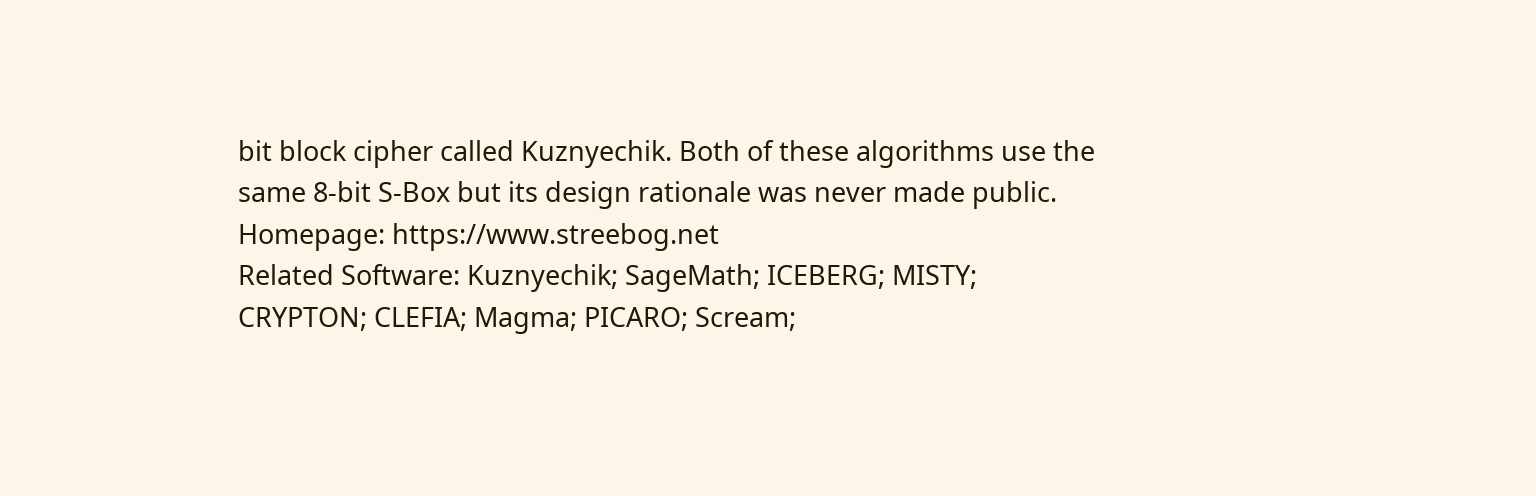bit block cipher called Kuznyechik. Both of these algorithms use the same 8-bit S-Box but its design rationale was never made public.
Homepage: https://www.streebog.net
Related Software: Kuznyechik; SageMath; ICEBERG; MISTY; CRYPTON; CLEFIA; Magma; PICARO; Scream;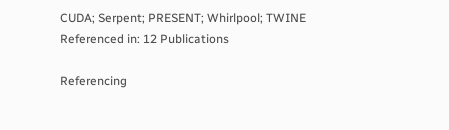CUDA; Serpent; PRESENT; Whirlpool; TWINE
Referenced in: 12 Publications

Referencing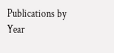Publications by Year